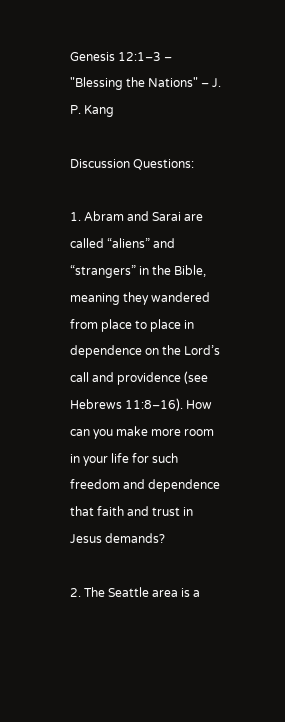Genesis 12:1–3 – "Blessing the Nations" – J. P. Kang

Discussion Questions:

1. Abram and Sarai are called “aliens” and “strangers” in the Bible, meaning they wandered from place to place in dependence on the Lord’s call and providence (see Hebrews 11:8–16). How can you make more room in your life for such freedom and dependence that faith and trust in Jesus demands?

2. The Seattle area is a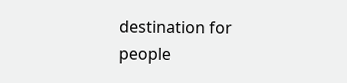destination for people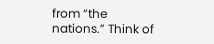from “the nations.” Think of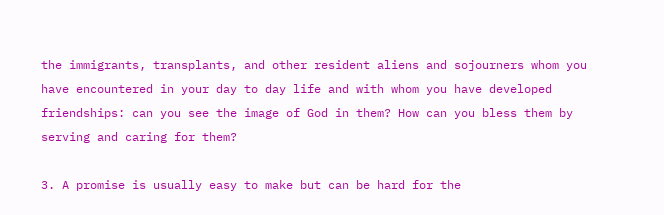the immigrants, transplants, and other resident aliens and sojourners whom you have encountered in your day to day life and with whom you have developed friendships: can you see the image of God in them? How can you bless them by serving and caring for them?

3. A promise is usually easy to make but can be hard for the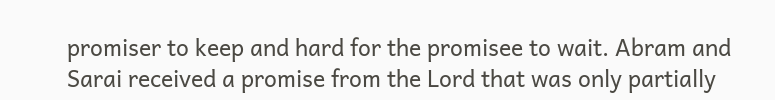promiser to keep and hard for the promisee to wait. Abram and Sarai received a promise from the Lord that was only partially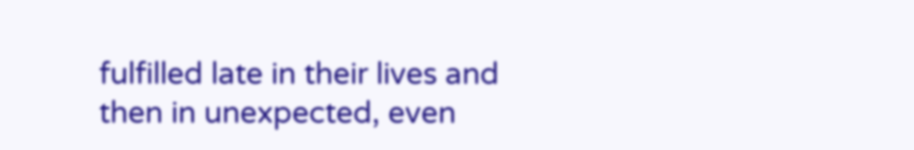fulfilled late in their lives and then in unexpected, even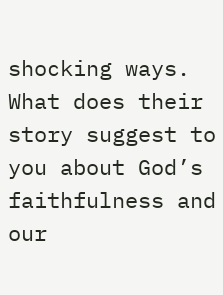shocking ways. What does their story suggest to you about God’s faithfulness and our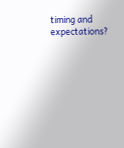timing and expectations?